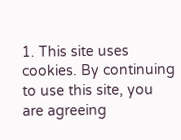1. This site uses cookies. By continuing to use this site, you are agreeing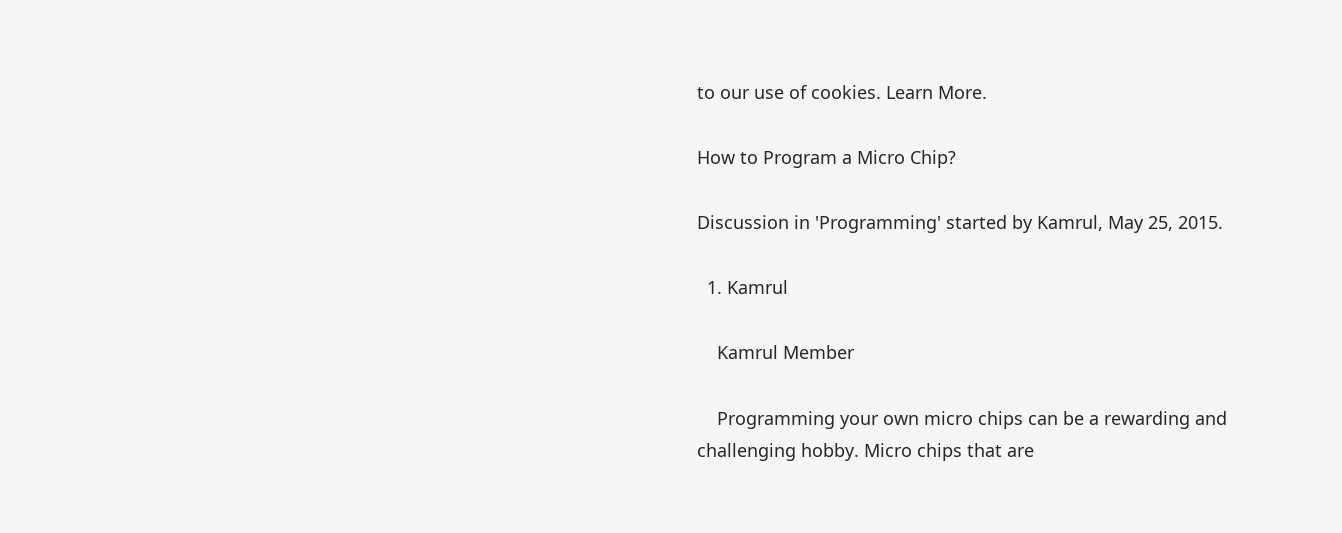to our use of cookies. Learn More.

How to Program a Micro Chip?

Discussion in 'Programming' started by Kamrul, May 25, 2015.

  1. Kamrul

    Kamrul Member

    Programming your own micro chips can be a rewarding and challenging hobby. Micro chips that are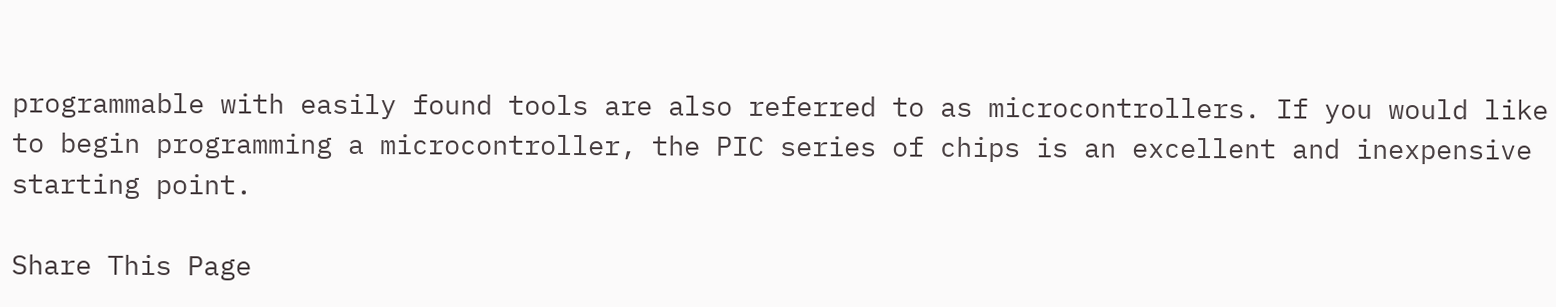programmable with easily found tools are also referred to as microcontrollers. If you would like to begin programming a microcontroller, the PIC series of chips is an excellent and inexpensive starting point.

Share This Page